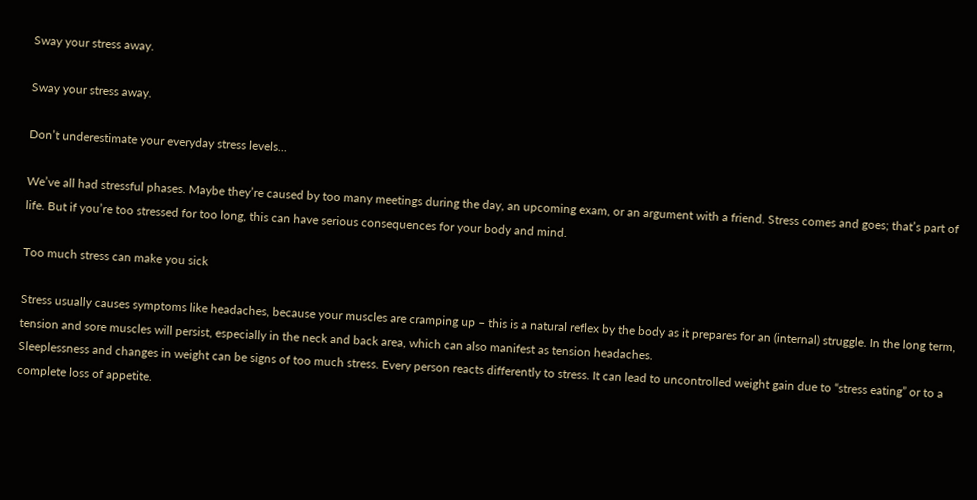Sway your stress away.

Sway your stress away.

Don’t underestimate your everyday stress levels...

We’ve all had stressful phases. Maybe they’re caused by too many meetings during the day, an upcoming exam, or an argument with a friend. Stress comes and goes; that’s part of life. But if you’re too stressed for too long, this can have serious consequences for your body and mind.

Too much stress can make you sick

Stress usually causes symptoms like headaches, because your muscles are cramping up – this is a natural reflex by the body as it prepares for an (internal) struggle. In the long term, tension and sore muscles will persist, especially in the neck and back area, which can also manifest as tension headaches.
Sleeplessness and changes in weight can be signs of too much stress. Every person reacts differently to stress. It can lead to uncontrolled weight gain due to “stress eating” or to a complete loss of appetite.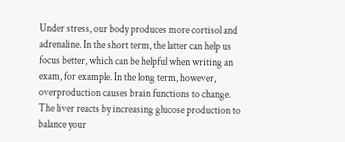Under stress, our body produces more cortisol and adrenaline. In the short term, the latter can help us focus better, which can be helpful when writing an exam, for example. In the long term, however, overproduction causes brain functions to change. The liver reacts by increasing glucose production to balance your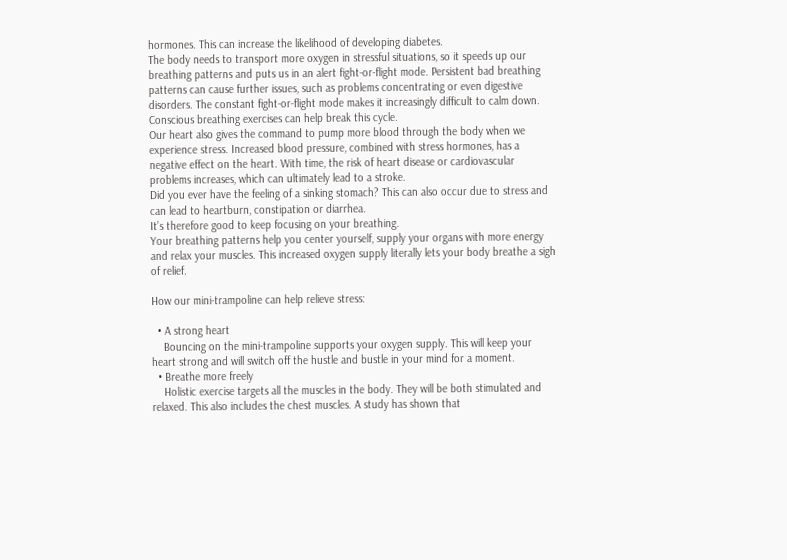hormones. This can increase the likelihood of developing diabetes.
The body needs to transport more oxygen in stressful situations, so it speeds up our breathing patterns and puts us in an alert fight-or-flight mode. Persistent bad breathing patterns can cause further issues, such as problems concentrating or even digestive disorders. The constant fight-or-flight mode makes it increasingly difficult to calm down. Conscious breathing exercises can help break this cycle.
Our heart also gives the command to pump more blood through the body when we experience stress. Increased blood pressure, combined with stress hormones, has a negative effect on the heart. With time, the risk of heart disease or cardiovascular problems increases, which can ultimately lead to a stroke.
Did you ever have the feeling of a sinking stomach? This can also occur due to stress and can lead to heartburn, constipation or diarrhea.
It’s therefore good to keep focusing on your breathing.
Your breathing patterns help you center yourself, supply your organs with more energy and relax your muscles. This increased oxygen supply literally lets your body breathe a sigh of relief.

How our mini-trampoline can help relieve stress:

  • A strong heart
    Bouncing on the mini-trampoline supports your oxygen supply. This will keep your heart strong and will switch off the hustle and bustle in your mind for a moment.
  • Breathe more freely
    Holistic exercise targets all the muscles in the body. They will be both stimulated and relaxed. This also includes the chest muscles. A study has shown that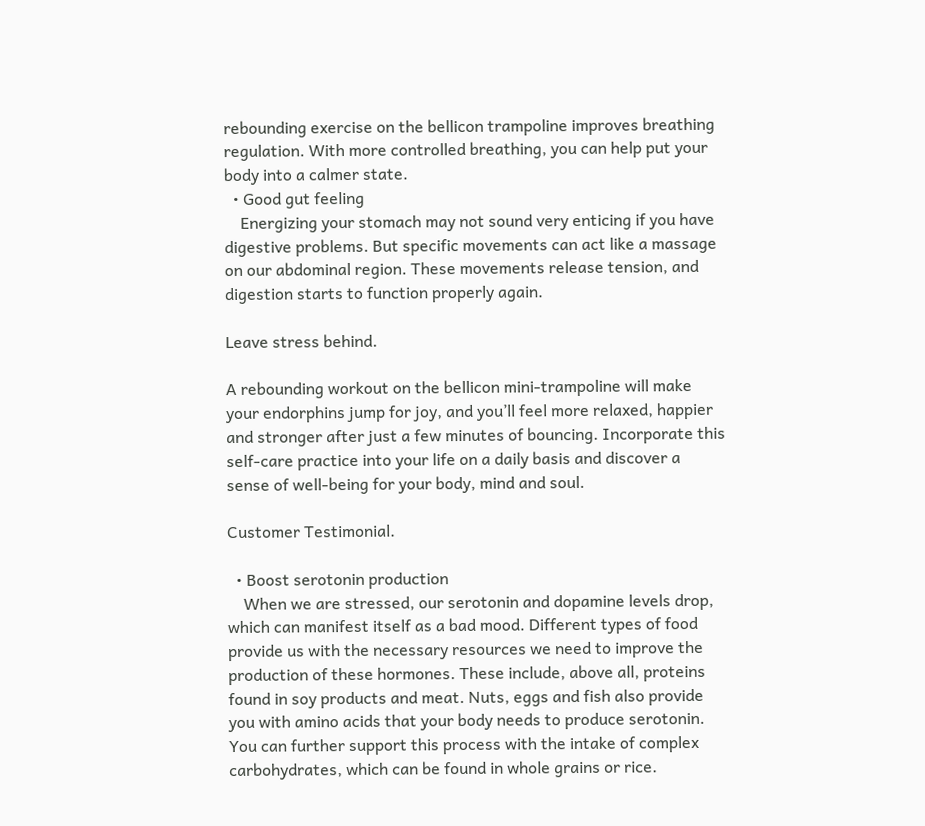rebounding exercise on the bellicon trampoline improves breathing regulation. With more controlled breathing, you can help put your body into a calmer state.
  • Good gut feeling
    Energizing your stomach may not sound very enticing if you have digestive problems. But specific movements can act like a massage on our abdominal region. These movements release tension, and digestion starts to function properly again.

Leave stress behind.

A rebounding workout on the bellicon mini-trampoline will make your endorphins jump for joy, and you’ll feel more relaxed, happier and stronger after just a few minutes of bouncing. Incorporate this self-care practice into your life on a daily basis and discover a sense of well-being for your body, mind and soul.

Customer Testimonial.

  • Boost serotonin production
    When we are stressed, our serotonin and dopamine levels drop, which can manifest itself as a bad mood. Different types of food provide us with the necessary resources we need to improve the production of these hormones. These include, above all, proteins found in soy products and meat. Nuts, eggs and fish also provide you with amino acids that your body needs to produce serotonin. You can further support this process with the intake of complex carbohydrates, which can be found in whole grains or rice.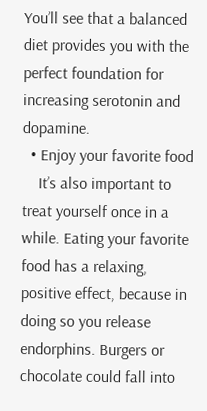You’ll see that a balanced diet provides you with the perfect foundation for increasing serotonin and dopamine.
  • Enjoy your favorite food
    It’s also important to treat yourself once in a while. Eating your favorite food has a relaxing, positive effect, because in doing so you release endorphins. Burgers or chocolate could fall into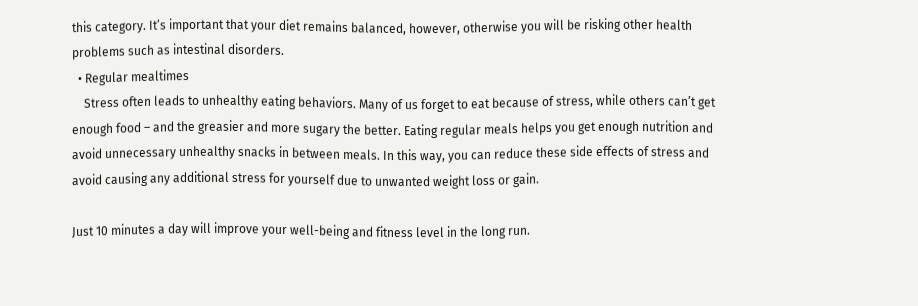this category. It’s important that your diet remains balanced, however, otherwise you will be risking other health problems such as intestinal disorders.
  • Regular mealtimes
    Stress often leads to unhealthy eating behaviors. Many of us forget to eat because of stress, while others can’t get enough food – and the greasier and more sugary the better. Eating regular meals helps you get enough nutrition and avoid unnecessary unhealthy snacks in between meals. In this way, you can reduce these side effects of stress and avoid causing any additional stress for yourself due to unwanted weight loss or gain.

Just 10 minutes a day will improve your well-being and fitness level in the long run.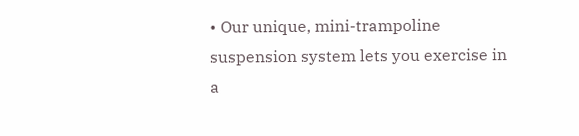• Our unique, mini-trampoline suspension system lets you exercise in a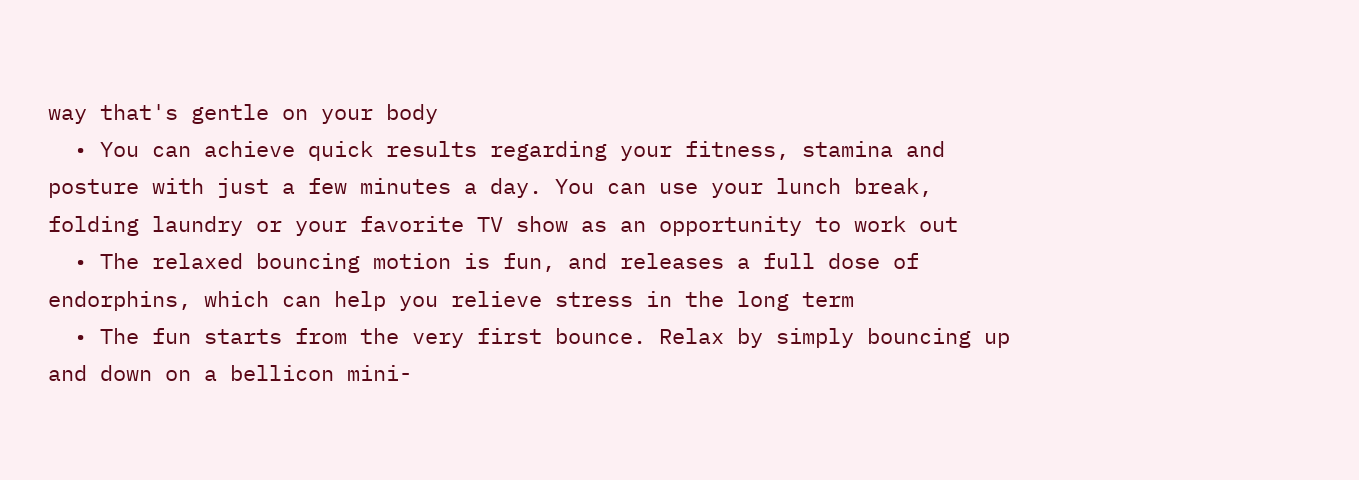way that's gentle on your body
  • You can achieve quick results regarding your fitness, stamina and posture with just a few minutes a day. You can use your lunch break, folding laundry or your favorite TV show as an opportunity to work out
  • The relaxed bouncing motion is fun, and releases a full dose of endorphins, which can help you relieve stress in the long term
  • The fun starts from the very first bounce. Relax by simply bouncing up and down on a bellicon mini-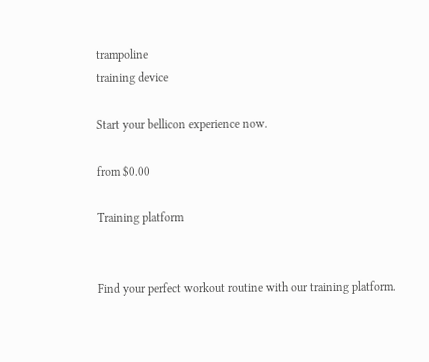trampoline
training device

Start your bellicon experience now.

from $0.00

Training platform


Find your perfect workout routine with our training platform.